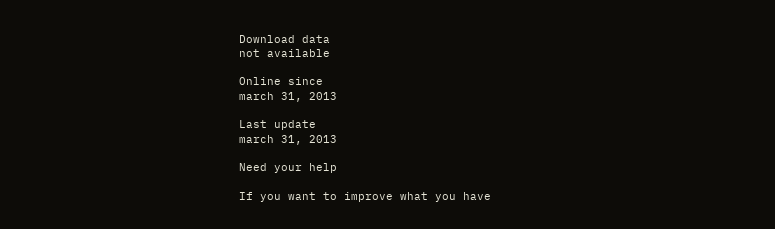Download data
not available

Online since
march 31, 2013

Last update
march 31, 2013

Need your help

If you want to improve what you have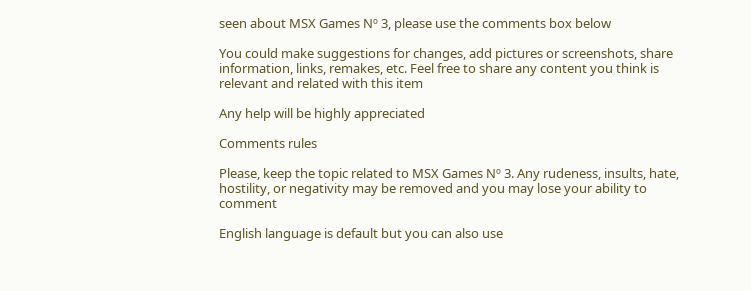seen about MSX Games Nº 3, please use the comments box below

You could make suggestions for changes, add pictures or screenshots, share information, links, remakes, etc. Feel free to share any content you think is relevant and related with this item

Any help will be highly appreciated

Comments rules

Please, keep the topic related to MSX Games Nº 3. Any rudeness, insults, hate, hostility, or negativity may be removed and you may lose your ability to comment

English language is default but you can also use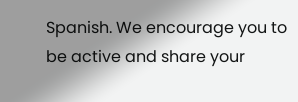Spanish. We encourage you to be active and share your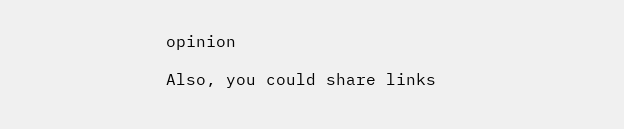opinion

Also, you could share links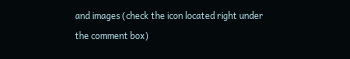and images (check the icon located right under the comment box)